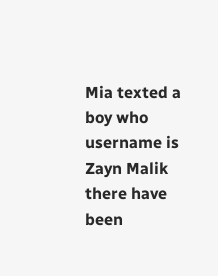Mia texted a boy who username is Zayn Malik there have been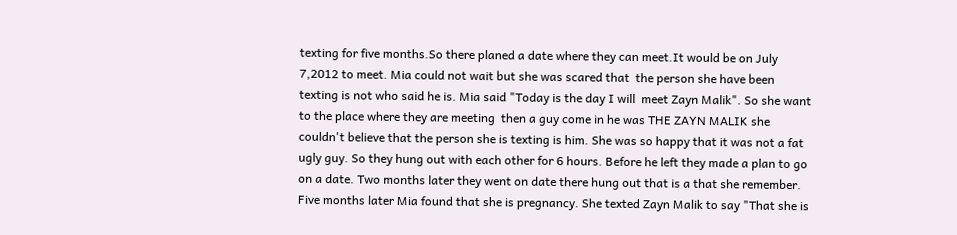texting for five months.So there planed a date where they can meet.It would be on July 7,2012 to meet. Mia could not wait but she was scared that  the person she have been texting is not who said he is. Mia said "Today is the day I will  meet Zayn Malik". So she want to the place where they are meeting  then a guy come in he was THE ZAYN MALIK she couldn't believe that the person she is texting is him. She was so happy that it was not a fat ugly guy. So they hung out with each other for 6 hours. Before he left they made a plan to go on a date. Two months later they went on date there hung out that is a that she remember. Five months later Mia found that she is pregnancy. She texted Zayn Malik to say "That she is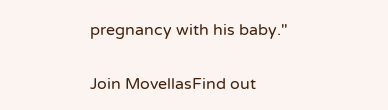pregnancy with his baby."

Join MovellasFind out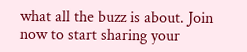what all the buzz is about. Join now to start sharing your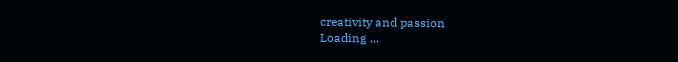creativity and passion
Loading ...